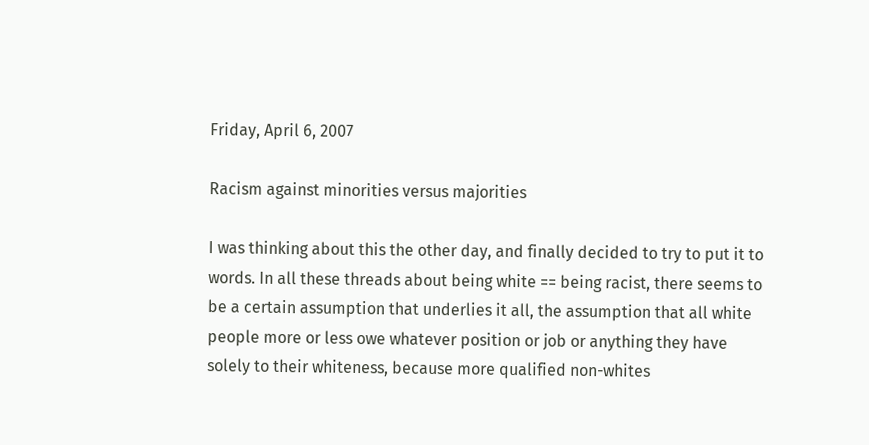Friday, April 6, 2007

Racism against minorities versus majorities

I was thinking about this the other day, and finally decided to try to put it to words. In all these threads about being white == being racist, there seems to be a certain assumption that underlies it all, the assumption that all white people more or less owe whatever position or job or anything they have solely to their whiteness, because more qualified non-whites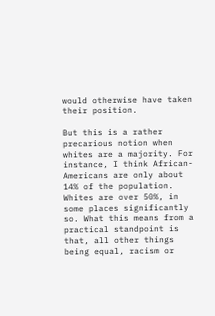would otherwise have taken their position.

But this is a rather precarious notion when whites are a majority. For instance, I think African-Americans are only about 14% of the population. Whites are over 50%, in some places significantly so. What this means from a practical standpoint is that, all other things being equal, racism or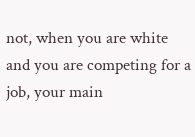not, when you are white and you are competing for a job, your main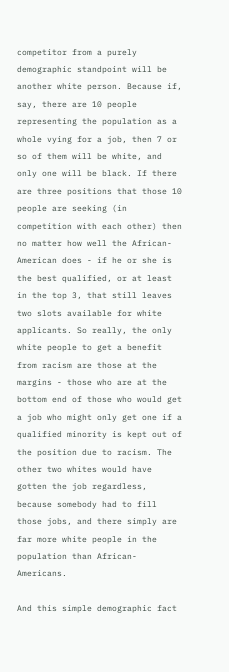competitor from a purely demographic standpoint will be another white person. Because if, say, there are 10 people representing the population as a whole vying for a job, then 7 or so of them will be white, and only one will be black. If there are three positions that those 10 people are seeking (in competition with each other) then no matter how well the African-American does - if he or she is the best qualified, or at least in the top 3, that still leaves two slots available for white applicants. So really, the only white people to get a benefit from racism are those at the margins - those who are at the bottom end of those who would get a job who might only get one if a qualified minority is kept out of the position due to racism. The other two whites would have gotten the job regardless, because somebody had to fill those jobs, and there simply are far more white people in the population than African-Americans.

And this simple demographic fact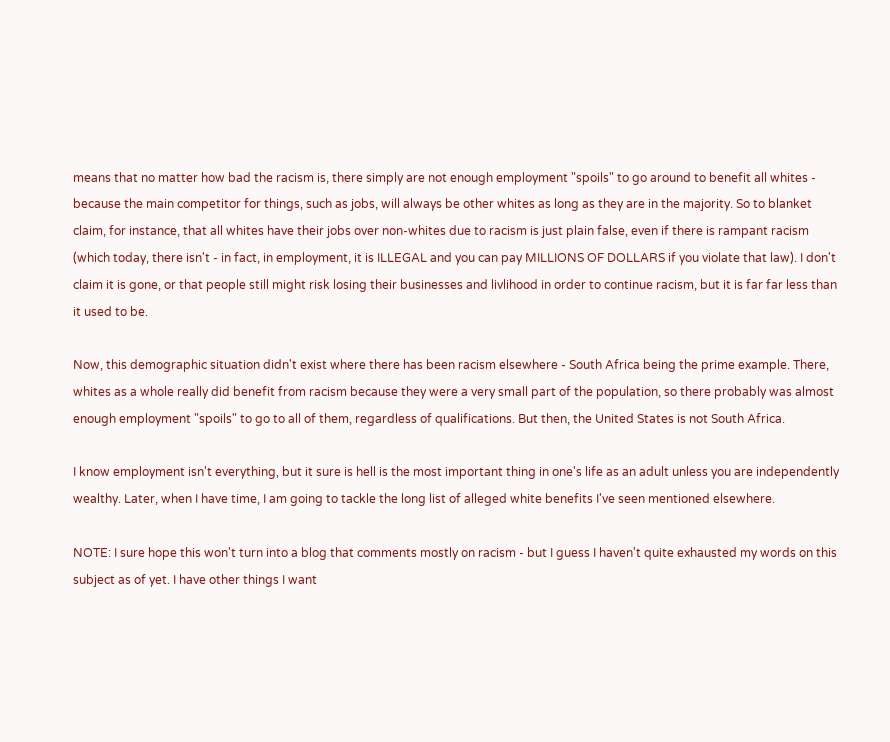means that no matter how bad the racism is, there simply are not enough employment "spoils" to go around to benefit all whites - because the main competitor for things, such as jobs, will always be other whites as long as they are in the majority. So to blanket claim, for instance, that all whites have their jobs over non-whites due to racism is just plain false, even if there is rampant racism (which today, there isn't - in fact, in employment, it is ILLEGAL and you can pay MILLIONS OF DOLLARS if you violate that law). I don't claim it is gone, or that people still might risk losing their businesses and livlihood in order to continue racism, but it is far far less than it used to be.

Now, this demographic situation didn't exist where there has been racism elsewhere - South Africa being the prime example. There, whites as a whole really did benefit from racism because they were a very small part of the population, so there probably was almost enough employment "spoils" to go to all of them, regardless of qualifications. But then, the United States is not South Africa.

I know employment isn't everything, but it sure is hell is the most important thing in one's life as an adult unless you are independently wealthy. Later, when I have time, I am going to tackle the long list of alleged white benefits I've seen mentioned elsewhere.

NOTE: I sure hope this won't turn into a blog that comments mostly on racism - but I guess I haven't quite exhausted my words on this subject as of yet. I have other things I want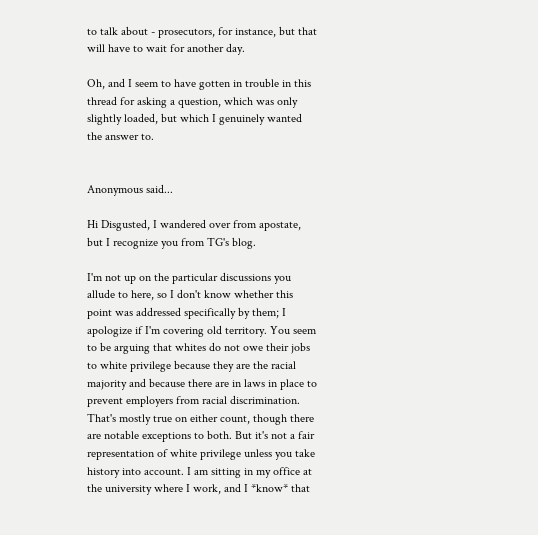to talk about - prosecutors, for instance, but that will have to wait for another day.

Oh, and I seem to have gotten in trouble in this thread for asking a question, which was only slightly loaded, but which I genuinely wanted the answer to.


Anonymous said...

Hi Disgusted, I wandered over from apostate, but I recognize you from TG's blog.

I'm not up on the particular discussions you allude to here, so I don't know whether this point was addressed specifically by them; I apologize if I'm covering old territory. You seem to be arguing that whites do not owe their jobs to white privilege because they are the racial majority and because there are in laws in place to prevent employers from racial discrimination. That's mostly true on either count, though there are notable exceptions to both. But it's not a fair representation of white privilege unless you take history into account. I am sitting in my office at the university where I work, and I *know* that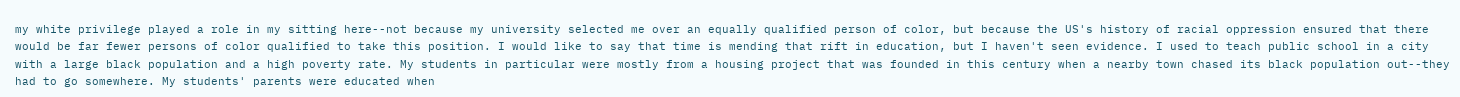my white privilege played a role in my sitting here--not because my university selected me over an equally qualified person of color, but because the US's history of racial oppression ensured that there would be far fewer persons of color qualified to take this position. I would like to say that time is mending that rift in education, but I haven't seen evidence. I used to teach public school in a city with a large black population and a high poverty rate. My students in particular were mostly from a housing project that was founded in this century when a nearby town chased its black population out--they had to go somewhere. My students' parents were educated when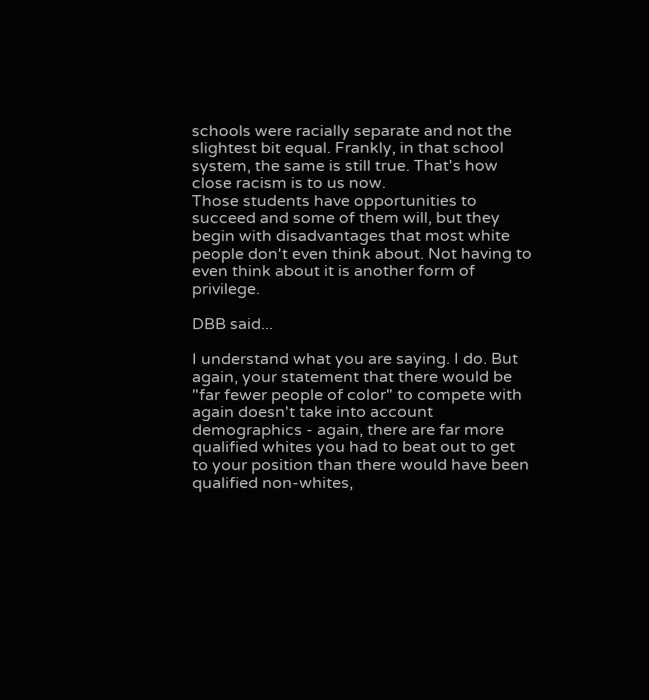schools were racially separate and not the slightest bit equal. Frankly, in that school system, the same is still true. That's how close racism is to us now.
Those students have opportunities to succeed and some of them will, but they begin with disadvantages that most white people don't even think about. Not having to even think about it is another form of privilege.

DBB said...

I understand what you are saying. I do. But again, your statement that there would be "far fewer people of color" to compete with again doesn't take into account demographics - again, there are far more qualified whites you had to beat out to get to your position than there would have been qualified non-whites,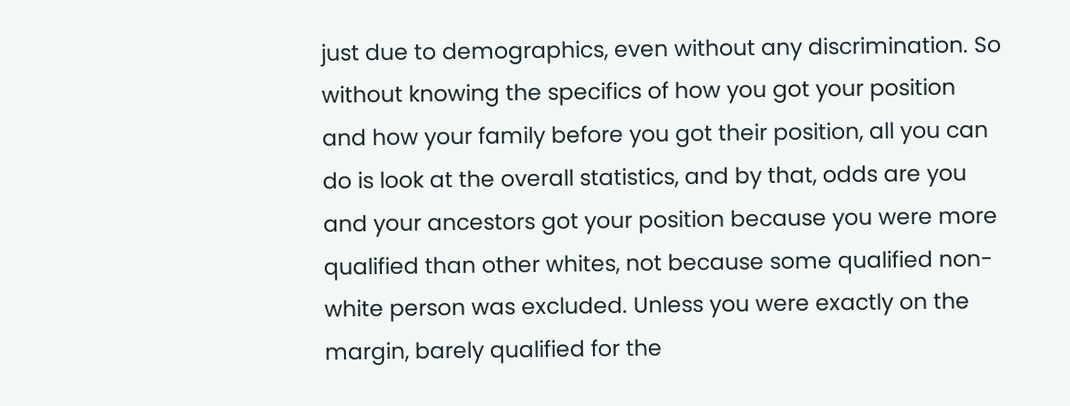just due to demographics, even without any discrimination. So without knowing the specifics of how you got your position and how your family before you got their position, all you can do is look at the overall statistics, and by that, odds are you and your ancestors got your position because you were more qualified than other whites, not because some qualified non-white person was excluded. Unless you were exactly on the margin, barely qualified for the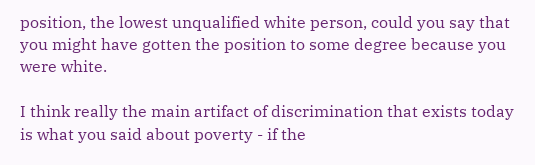position, the lowest unqualified white person, could you say that you might have gotten the position to some degree because you were white.

I think really the main artifact of discrimination that exists today is what you said about poverty - if the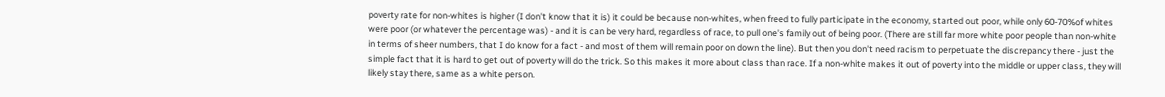poverty rate for non-whites is higher (I don't know that it is) it could be because non-whites, when freed to fully participate in the economy, started out poor, while only 60-70%of whites were poor (or whatever the percentage was) - and it is can be very hard, regardless of race, to pull one's family out of being poor. (There are still far more white poor people than non-white in terms of sheer numbers, that I do know for a fact - and most of them will remain poor on down the line). But then you don't need racism to perpetuate the discrepancy there - just the simple fact that it is hard to get out of poverty will do the trick. So this makes it more about class than race. If a non-white makes it out of poverty into the middle or upper class, they will likely stay there, same as a white person.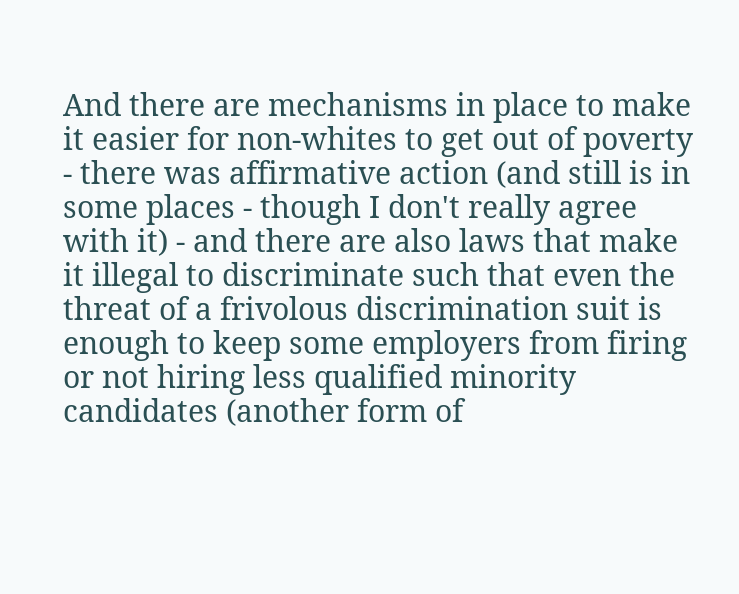And there are mechanisms in place to make it easier for non-whites to get out of poverty - there was affirmative action (and still is in some places - though I don't really agree with it) - and there are also laws that make it illegal to discriminate such that even the threat of a frivolous discrimination suit is enough to keep some employers from firing or not hiring less qualified minority candidates (another form of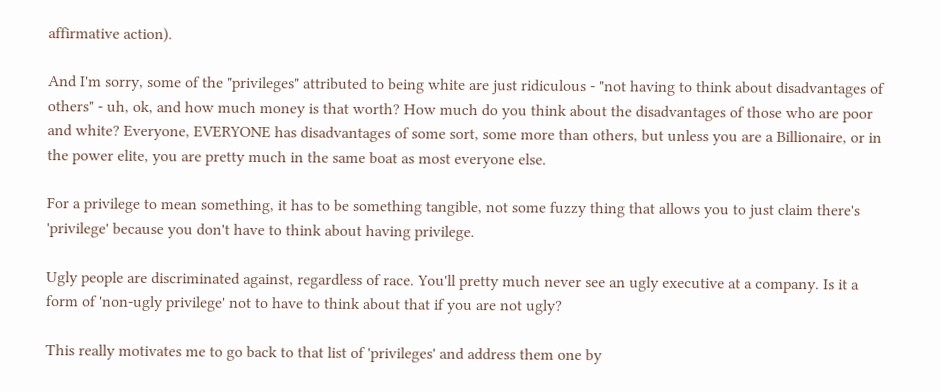affirmative action).

And I'm sorry, some of the "privileges" attributed to being white are just ridiculous - "not having to think about disadvantages of others" - uh, ok, and how much money is that worth? How much do you think about the disadvantages of those who are poor and white? Everyone, EVERYONE has disadvantages of some sort, some more than others, but unless you are a Billionaire, or in the power elite, you are pretty much in the same boat as most everyone else.

For a privilege to mean something, it has to be something tangible, not some fuzzy thing that allows you to just claim there's 'privilege' because you don't have to think about having privilege.

Ugly people are discriminated against, regardless of race. You'll pretty much never see an ugly executive at a company. Is it a form of 'non-ugly privilege' not to have to think about that if you are not ugly?

This really motivates me to go back to that list of 'privileges' and address them one by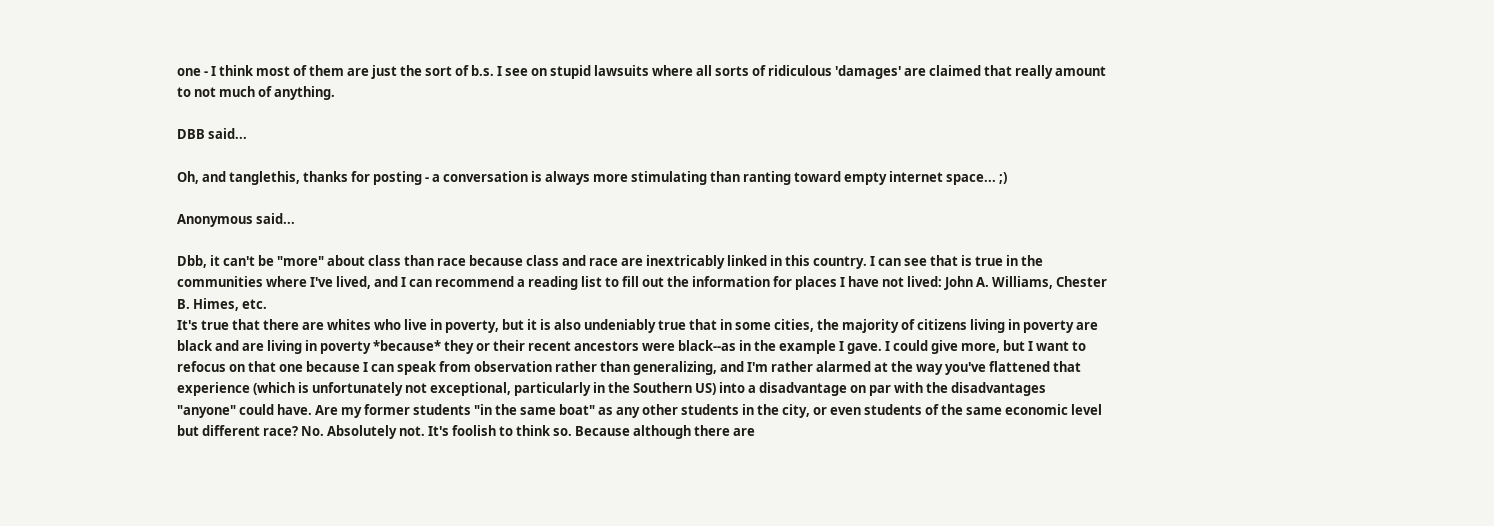one - I think most of them are just the sort of b.s. I see on stupid lawsuits where all sorts of ridiculous 'damages' are claimed that really amount to not much of anything.

DBB said...

Oh, and tanglethis, thanks for posting - a conversation is always more stimulating than ranting toward empty internet space... ;)

Anonymous said...

Dbb, it can't be "more" about class than race because class and race are inextricably linked in this country. I can see that is true in the communities where I've lived, and I can recommend a reading list to fill out the information for places I have not lived: John A. Williams, Chester B. Himes, etc.
It's true that there are whites who live in poverty, but it is also undeniably true that in some cities, the majority of citizens living in poverty are black and are living in poverty *because* they or their recent ancestors were black--as in the example I gave. I could give more, but I want to refocus on that one because I can speak from observation rather than generalizing, and I'm rather alarmed at the way you've flattened that experience (which is unfortunately not exceptional, particularly in the Southern US) into a disadvantage on par with the disadvantages "anyone" could have. Are my former students "in the same boat" as any other students in the city, or even students of the same economic level but different race? No. Absolutely not. It's foolish to think so. Because although there are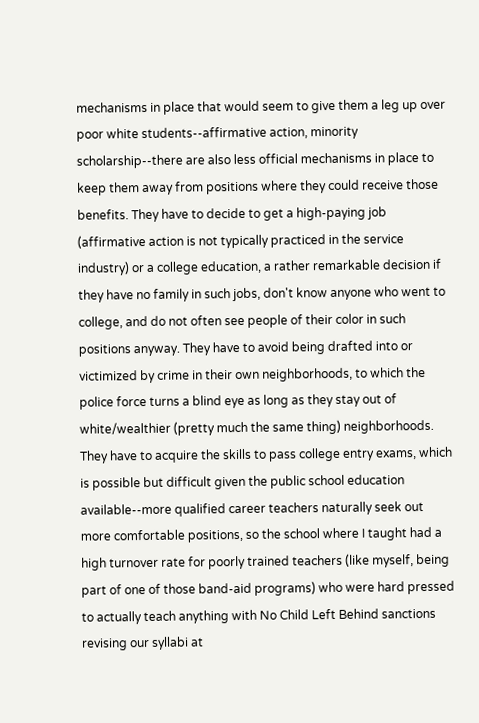mechanisms in place that would seem to give them a leg up over poor white students--affirmative action, minority scholarship--there are also less official mechanisms in place to keep them away from positions where they could receive those benefits. They have to decide to get a high-paying job (affirmative action is not typically practiced in the service industry) or a college education, a rather remarkable decision if they have no family in such jobs, don't know anyone who went to college, and do not often see people of their color in such positions anyway. They have to avoid being drafted into or victimized by crime in their own neighborhoods, to which the police force turns a blind eye as long as they stay out of white/wealthier (pretty much the same thing) neighborhoods. They have to acquire the skills to pass college entry exams, which is possible but difficult given the public school education available--more qualified career teachers naturally seek out more comfortable positions, so the school where I taught had a high turnover rate for poorly trained teachers (like myself, being part of one of those band-aid programs) who were hard pressed to actually teach anything with No Child Left Behind sanctions revising our syllabi at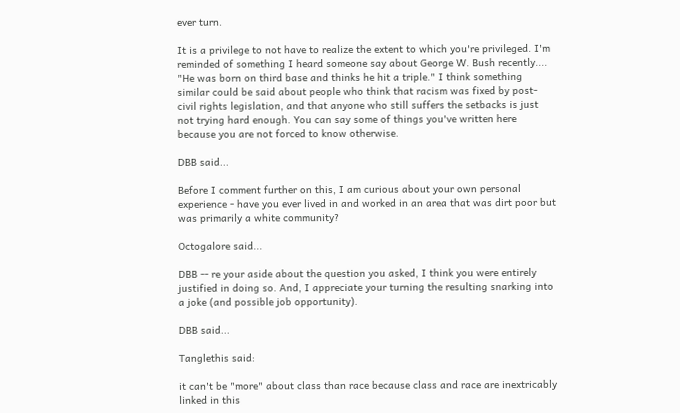ever turn.

It is a privilege to not have to realize the extent to which you're privileged. I'm reminded of something I heard someone say about George W. Bush recently.... "He was born on third base and thinks he hit a triple." I think something similar could be said about people who think that racism was fixed by post-civil rights legislation, and that anyone who still suffers the setbacks is just not trying hard enough. You can say some of things you've written here because you are not forced to know otherwise.

DBB said...

Before I comment further on this, I am curious about your own personal experience - have you ever lived in and worked in an area that was dirt poor but was primarily a white community?

Octogalore said...

DBB -- re your aside about the question you asked, I think you were entirely justified in doing so. And, I appreciate your turning the resulting snarking into a joke (and possible job opportunity).

DBB said...

Tanglethis said:

it can't be "more" about class than race because class and race are inextricably linked in this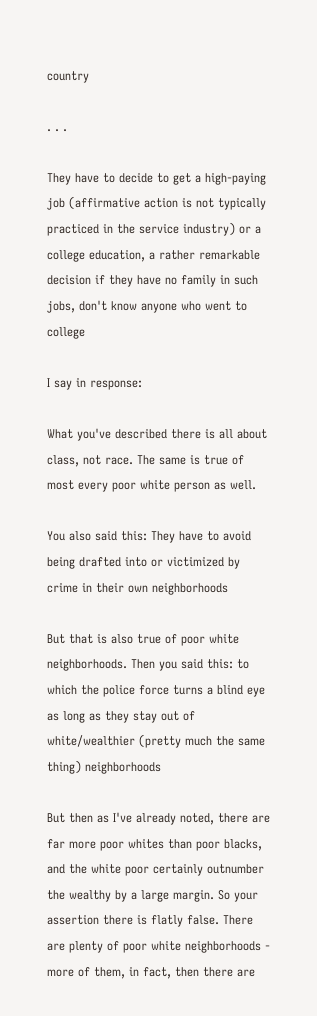country

. . .

They have to decide to get a high-paying job (affirmative action is not typically practiced in the service industry) or a college education, a rather remarkable decision if they have no family in such jobs, don't know anyone who went to college

I say in response:

What you've described there is all about class, not race. The same is true of most every poor white person as well.

You also said this: They have to avoid being drafted into or victimized by crime in their own neighborhoods

But that is also true of poor white neighborhoods. Then you said this: to which the police force turns a blind eye as long as they stay out of white/wealthier (pretty much the same thing) neighborhoods

But then as I've already noted, there are far more poor whites than poor blacks, and the white poor certainly outnumber the wealthy by a large margin. So your assertion there is flatly false. There are plenty of poor white neighborhoods - more of them, in fact, then there are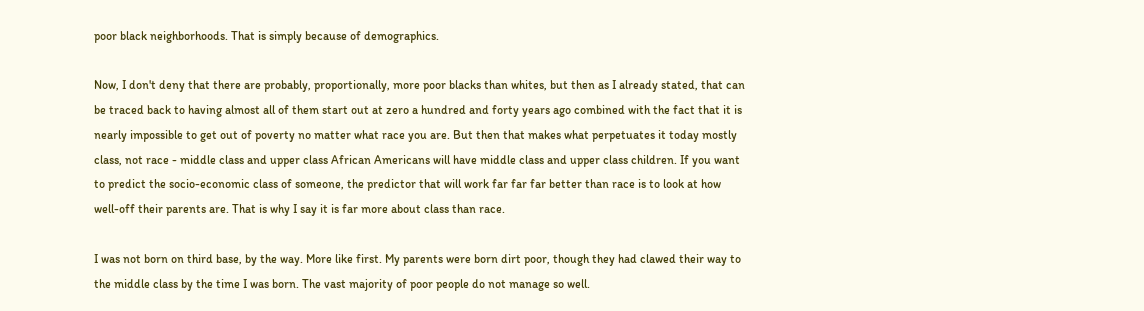poor black neighborhoods. That is simply because of demographics.

Now, I don't deny that there are probably, proportionally, more poor blacks than whites, but then as I already stated, that can be traced back to having almost all of them start out at zero a hundred and forty years ago combined with the fact that it is nearly impossible to get out of poverty no matter what race you are. But then that makes what perpetuates it today mostly class, not race - middle class and upper class African Americans will have middle class and upper class children. If you want to predict the socio-economic class of someone, the predictor that will work far far far better than race is to look at how well-off their parents are. That is why I say it is far more about class than race.

I was not born on third base, by the way. More like first. My parents were born dirt poor, though they had clawed their way to the middle class by the time I was born. The vast majority of poor people do not manage so well.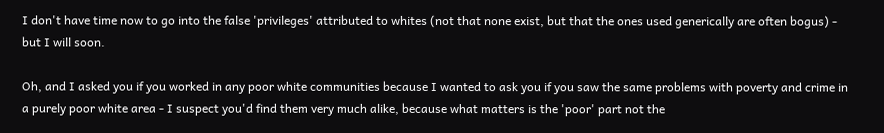I don't have time now to go into the false 'privileges' attributed to whites (not that none exist, but that the ones used generically are often bogus) - but I will soon.

Oh, and I asked you if you worked in any poor white communities because I wanted to ask you if you saw the same problems with poverty and crime in a purely poor white area - I suspect you'd find them very much alike, because what matters is the 'poor' part not the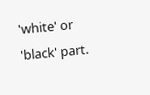'white' or 'black' part.